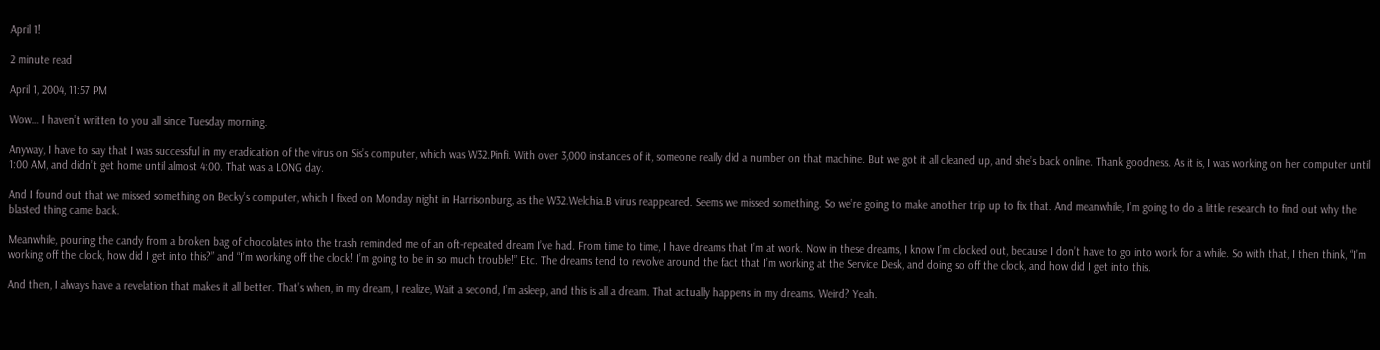April 1!

2 minute read

April 1, 2004, 11:57 PM

Wow… I haven’t written to you all since Tuesday morning.

Anyway, I have to say that I was successful in my eradication of the virus on Sis’s computer, which was W32.Pinfi. With over 3,000 instances of it, someone really did a number on that machine. But we got it all cleaned up, and she’s back online. Thank goodness. As it is, I was working on her computer until 1:00 AM, and didn’t get home until almost 4:00. That was a LONG day.

And I found out that we missed something on Becky’s computer, which I fixed on Monday night in Harrisonburg, as the W32.Welchia.B virus reappeared. Seems we missed something. So we’re going to make another trip up to fix that. And meanwhile, I’m going to do a little research to find out why the blasted thing came back.

Meanwhile, pouring the candy from a broken bag of chocolates into the trash reminded me of an oft-repeated dream I’ve had. From time to time, I have dreams that I’m at work. Now in these dreams, I know I’m clocked out, because I don’t have to go into work for a while. So with that, I then think, “I’m working off the clock, how did I get into this?” and “I’m working off the clock! I’m going to be in so much trouble!” Etc. The dreams tend to revolve around the fact that I’m working at the Service Desk, and doing so off the clock, and how did I get into this.

And then, I always have a revelation that makes it all better. That’s when, in my dream, I realize, Wait a second, I’m asleep, and this is all a dream. That actually happens in my dreams. Weird? Yeah.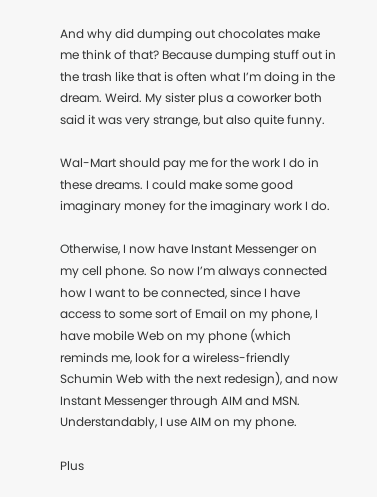And why did dumping out chocolates make me think of that? Because dumping stuff out in the trash like that is often what I’m doing in the dream. Weird. My sister plus a coworker both said it was very strange, but also quite funny.

Wal-Mart should pay me for the work I do in these dreams. I could make some good imaginary money for the imaginary work I do.

Otherwise, I now have Instant Messenger on my cell phone. So now I’m always connected how I want to be connected, since I have access to some sort of Email on my phone, I have mobile Web on my phone (which reminds me, look for a wireless-friendly Schumin Web with the next redesign), and now Instant Messenger through AIM and MSN. Understandably, I use AIM on my phone.

Plus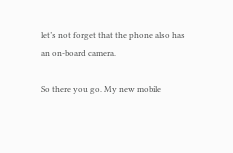let’s not forget that the phone also has an on-board camera.

So there you go. My new mobile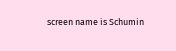screen name is Schumin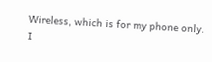Wireless, which is for my phone only. I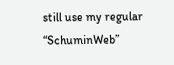still use my regular “SchuminWeb”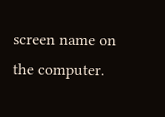screen name on the computer.